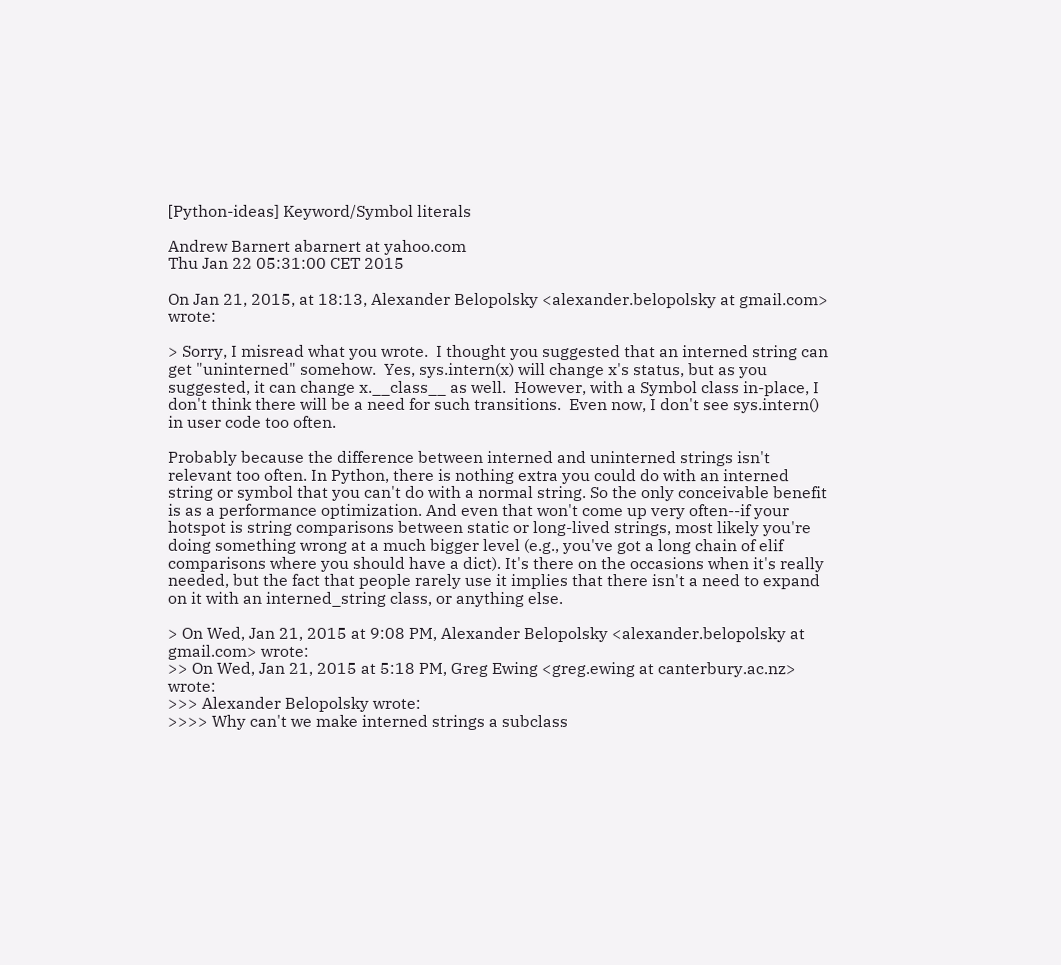[Python-ideas] Keyword/Symbol literals

Andrew Barnert abarnert at yahoo.com
Thu Jan 22 05:31:00 CET 2015

On Jan 21, 2015, at 18:13, Alexander Belopolsky <alexander.belopolsky at gmail.com> wrote:

> Sorry, I misread what you wrote.  I thought you suggested that an interned string can get "uninterned" somehow.  Yes, sys.intern(x) will change x's status, but as you suggested, it can change x.__class__ as well.  However, with a Symbol class in-place, I don't think there will be a need for such transitions.  Even now, I don't see sys.intern() in user code too often.

Probably because the difference between interned and uninterned strings isn't relevant too often. In Python, there is nothing extra you could do with an interned string or symbol that you can't do with a normal string. So the only conceivable benefit is as a performance optimization. And even that won't come up very often--if your hotspot is string comparisons between static or long-lived strings, most likely you're doing something wrong at a much bigger level (e.g., you've got a long chain of elif comparisons where you should have a dict). It's there on the occasions when it's really needed, but the fact that people rarely use it implies that there isn't a need to expand on it with an interned_string class, or anything else.

> On Wed, Jan 21, 2015 at 9:08 PM, Alexander Belopolsky <alexander.belopolsky at gmail.com> wrote:
>> On Wed, Jan 21, 2015 at 5:18 PM, Greg Ewing <greg.ewing at canterbury.ac.nz> wrote:
>>> Alexander Belopolsky wrote:
>>>> Why can't we make interned strings a subclass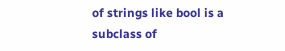of strings like bool is a subclass of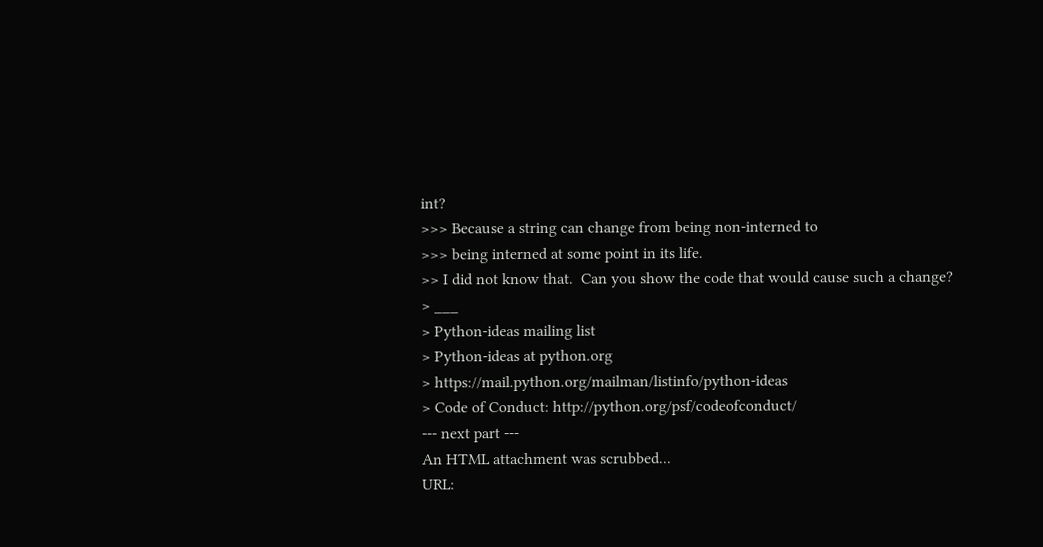int?
>>> Because a string can change from being non-interned to
>>> being interned at some point in its life.
>> I did not know that.  Can you show the code that would cause such a change?
> ___
> Python-ideas mailing list
> Python-ideas at python.org
> https://mail.python.org/mailman/listinfo/python-ideas
> Code of Conduct: http://python.org/psf/codeofconduct/
--- next part ---
An HTML attachment was scrubbed...
URL: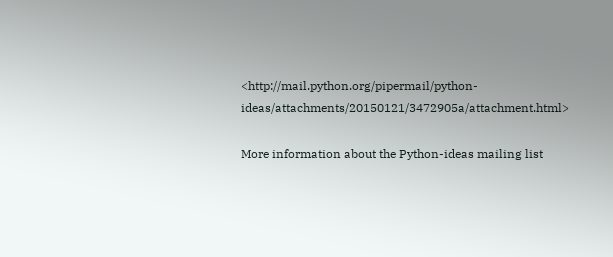<http://mail.python.org/pipermail/python-ideas/attachments/20150121/3472905a/attachment.html>

More information about the Python-ideas mailing list